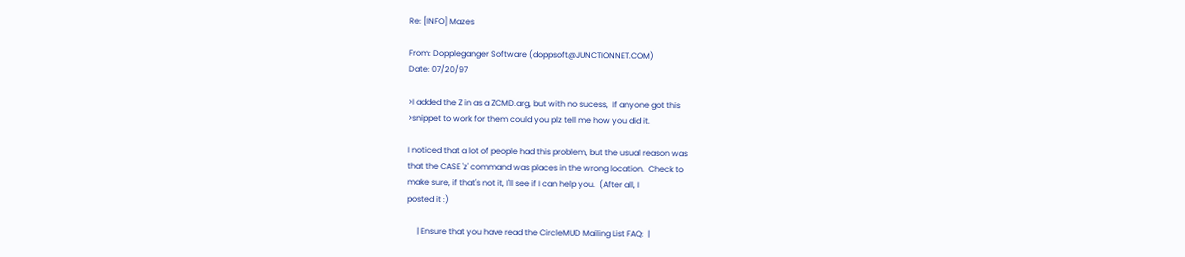Re: [INFO] Mazes

From: Doppleganger Software (doppsoft@JUNCTIONNET.COM)
Date: 07/20/97

>I added the Z in as a ZCMD.arg, but with no sucess,  If anyone got this
>snippet to work for them could you plz tell me how you did it.

I noticed that a lot of people had this problem, but the usual reason was
that the CASE 'z' command was places in the wrong location.  Check to
make sure, if that's not it, I'll see if I can help you.  (After all, I
posted it :)

     | Ensure that you have read the CircleMUD Mailing List FAQ:  |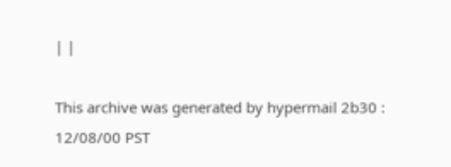| |

This archive was generated by hypermail 2b30 : 12/08/00 PST